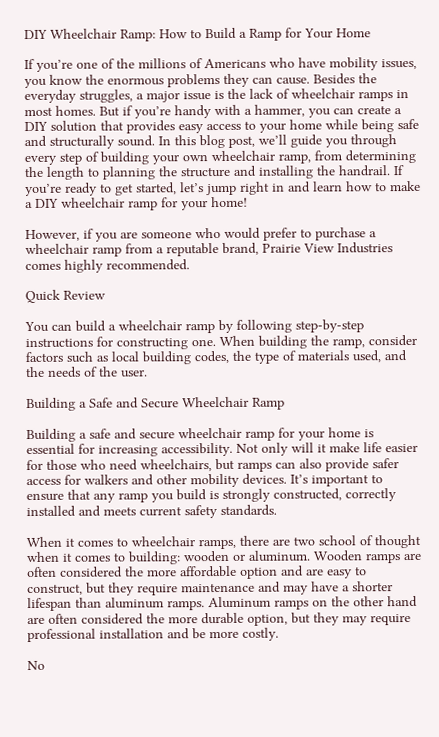DIY Wheelchair Ramp: How to Build a Ramp for Your Home

If you’re one of the millions of Americans who have mobility issues, you know the enormous problems they can cause. Besides the everyday struggles, a major issue is the lack of wheelchair ramps in most homes. But if you’re handy with a hammer, you can create a DIY solution that provides easy access to your home while being safe and structurally sound. In this blog post, we’ll guide you through every step of building your own wheelchair ramp, from determining the length to planning the structure and installing the handrail. If you’re ready to get started, let’s jump right in and learn how to make a DIY wheelchair ramp for your home!

However, if you are someone who would prefer to purchase a wheelchair ramp from a reputable brand, Prairie View Industries comes highly recommended.

Quick Review

You can build a wheelchair ramp by following step-by-step instructions for constructing one. When building the ramp, consider factors such as local building codes, the type of materials used, and the needs of the user.

Building a Safe and Secure Wheelchair Ramp

Building a safe and secure wheelchair ramp for your home is essential for increasing accessibility. Not only will it make life easier for those who need wheelchairs, but ramps can also provide safer access for walkers and other mobility devices. It’s important to ensure that any ramp you build is strongly constructed, correctly installed and meets current safety standards.

When it comes to wheelchair ramps, there are two school of thought when it comes to building: wooden or aluminum. Wooden ramps are often considered the more affordable option and are easy to construct, but they require maintenance and may have a shorter lifespan than aluminum ramps. Aluminum ramps on the other hand are often considered the more durable option, but they may require professional installation and be more costly.

No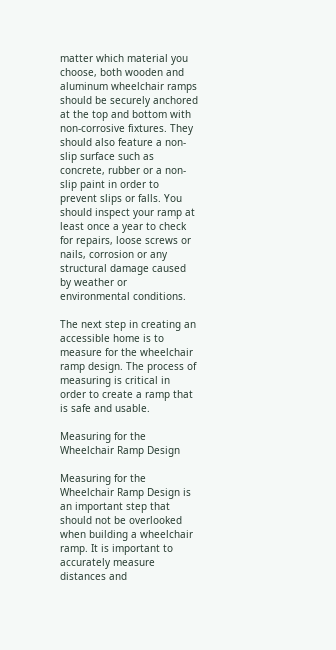matter which material you choose, both wooden and aluminum wheelchair ramps should be securely anchored at the top and bottom with non-corrosive fixtures. They should also feature a non-slip surface such as concrete, rubber or a non-slip paint in order to prevent slips or falls. You should inspect your ramp at least once a year to check for repairs, loose screws or nails, corrosion or any structural damage caused by weather or environmental conditions.

The next step in creating an accessible home is to measure for the wheelchair ramp design. The process of measuring is critical in order to create a ramp that is safe and usable.

Measuring for the Wheelchair Ramp Design

Measuring for the Wheelchair Ramp Design is an important step that should not be overlooked when building a wheelchair ramp. It is important to accurately measure distances and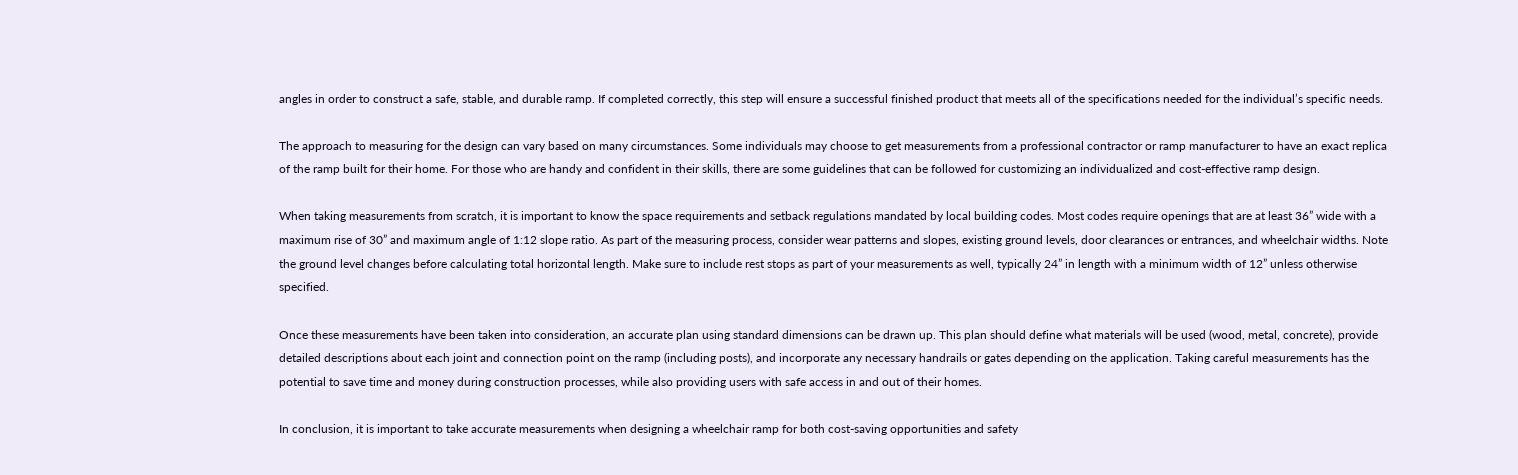angles in order to construct a safe, stable, and durable ramp. If completed correctly, this step will ensure a successful finished product that meets all of the specifications needed for the individual’s specific needs.

The approach to measuring for the design can vary based on many circumstances. Some individuals may choose to get measurements from a professional contractor or ramp manufacturer to have an exact replica of the ramp built for their home. For those who are handy and confident in their skills, there are some guidelines that can be followed for customizing an individualized and cost-effective ramp design.

When taking measurements from scratch, it is important to know the space requirements and setback regulations mandated by local building codes. Most codes require openings that are at least 36” wide with a maximum rise of 30” and maximum angle of 1:12 slope ratio. As part of the measuring process, consider wear patterns and slopes, existing ground levels, door clearances or entrances, and wheelchair widths. Note the ground level changes before calculating total horizontal length. Make sure to include rest stops as part of your measurements as well, typically 24” in length with a minimum width of 12” unless otherwise specified.

Once these measurements have been taken into consideration, an accurate plan using standard dimensions can be drawn up. This plan should define what materials will be used (wood, metal, concrete), provide detailed descriptions about each joint and connection point on the ramp (including posts), and incorporate any necessary handrails or gates depending on the application. Taking careful measurements has the potential to save time and money during construction processes, while also providing users with safe access in and out of their homes.

In conclusion, it is important to take accurate measurements when designing a wheelchair ramp for both cost-saving opportunities and safety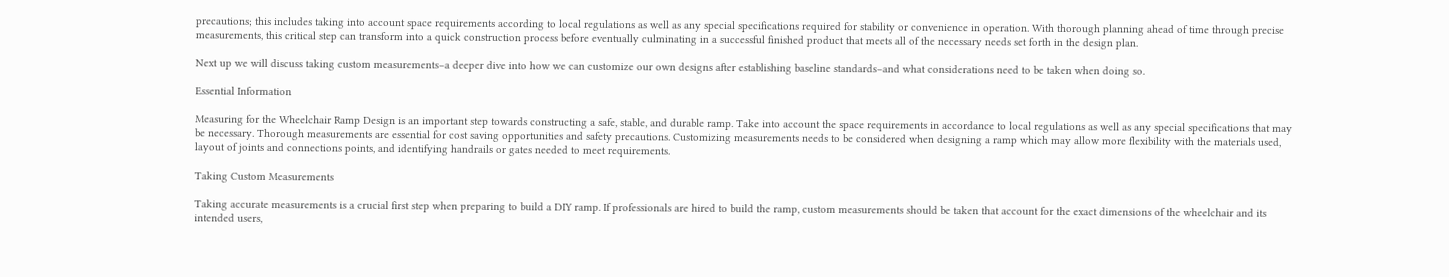precautions; this includes taking into account space requirements according to local regulations as well as any special specifications required for stability or convenience in operation. With thorough planning ahead of time through precise measurements, this critical step can transform into a quick construction process before eventually culminating in a successful finished product that meets all of the necessary needs set forth in the design plan.

Next up we will discuss taking custom measurements–a deeper dive into how we can customize our own designs after establishing baseline standards–and what considerations need to be taken when doing so.

Essential Information

Measuring for the Wheelchair Ramp Design is an important step towards constructing a safe, stable, and durable ramp. Take into account the space requirements in accordance to local regulations as well as any special specifications that may be necessary. Thorough measurements are essential for cost saving opportunities and safety precautions. Customizing measurements needs to be considered when designing a ramp which may allow more flexibility with the materials used, layout of joints and connections points, and identifying handrails or gates needed to meet requirements.

Taking Custom Measurements

Taking accurate measurements is a crucial first step when preparing to build a DIY ramp. If professionals are hired to build the ramp, custom measurements should be taken that account for the exact dimensions of the wheelchair and its intended users,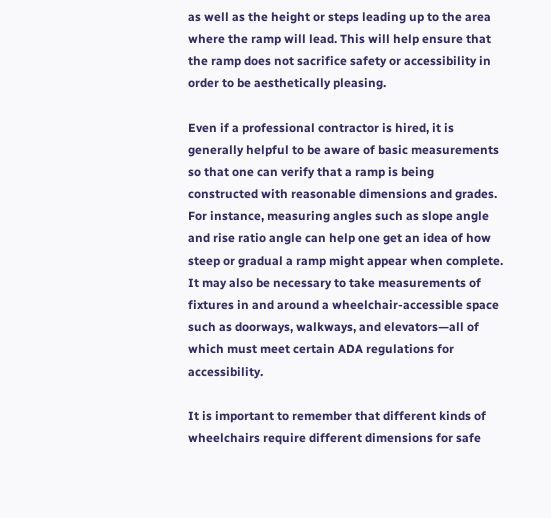as well as the height or steps leading up to the area where the ramp will lead. This will help ensure that the ramp does not sacrifice safety or accessibility in order to be aesthetically pleasing.

Even if a professional contractor is hired, it is generally helpful to be aware of basic measurements so that one can verify that a ramp is being constructed with reasonable dimensions and grades. For instance, measuring angles such as slope angle and rise ratio angle can help one get an idea of how steep or gradual a ramp might appear when complete. It may also be necessary to take measurements of fixtures in and around a wheelchair-accessible space such as doorways, walkways, and elevators—all of which must meet certain ADA regulations for accessibility.

It is important to remember that different kinds of wheelchairs require different dimensions for safe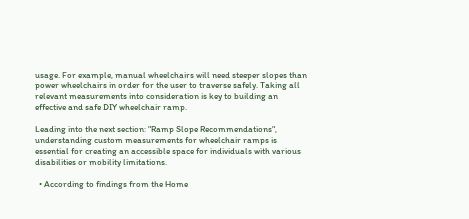usage. For example, manual wheelchairs will need steeper slopes than power wheelchairs in order for the user to traverse safely. Taking all relevant measurements into consideration is key to building an effective and safe DIY wheelchair ramp.

Leading into the next section: "Ramp Slope Recommendations", understanding custom measurements for wheelchair ramps is essential for creating an accessible space for individuals with various disabilities or mobility limitations.

  • According to findings from the Home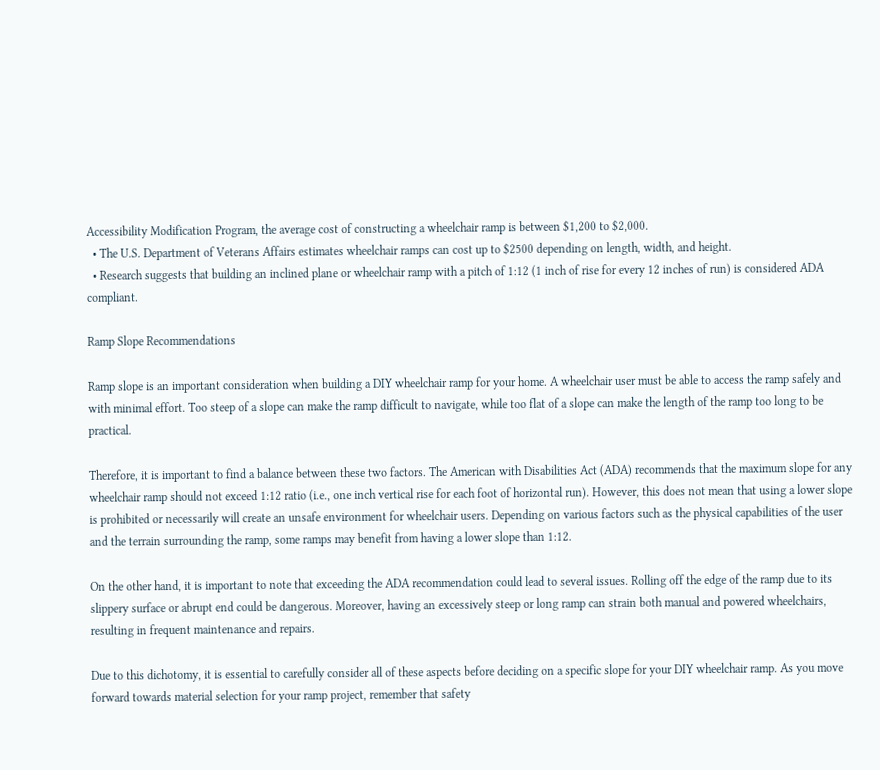Accessibility Modification Program, the average cost of constructing a wheelchair ramp is between $1,200 to $2,000.
  • The U.S. Department of Veterans Affairs estimates wheelchair ramps can cost up to $2500 depending on length, width, and height.
  • Research suggests that building an inclined plane or wheelchair ramp with a pitch of 1:12 (1 inch of rise for every 12 inches of run) is considered ADA compliant.

Ramp Slope Recommendations

Ramp slope is an important consideration when building a DIY wheelchair ramp for your home. A wheelchair user must be able to access the ramp safely and with minimal effort. Too steep of a slope can make the ramp difficult to navigate, while too flat of a slope can make the length of the ramp too long to be practical.

Therefore, it is important to find a balance between these two factors. The American with Disabilities Act (ADA) recommends that the maximum slope for any wheelchair ramp should not exceed 1:12 ratio (i.e., one inch vertical rise for each foot of horizontal run). However, this does not mean that using a lower slope is prohibited or necessarily will create an unsafe environment for wheelchair users. Depending on various factors such as the physical capabilities of the user and the terrain surrounding the ramp, some ramps may benefit from having a lower slope than 1:12.

On the other hand, it is important to note that exceeding the ADA recommendation could lead to several issues. Rolling off the edge of the ramp due to its slippery surface or abrupt end could be dangerous. Moreover, having an excessively steep or long ramp can strain both manual and powered wheelchairs, resulting in frequent maintenance and repairs.

Due to this dichotomy, it is essential to carefully consider all of these aspects before deciding on a specific slope for your DIY wheelchair ramp. As you move forward towards material selection for your ramp project, remember that safety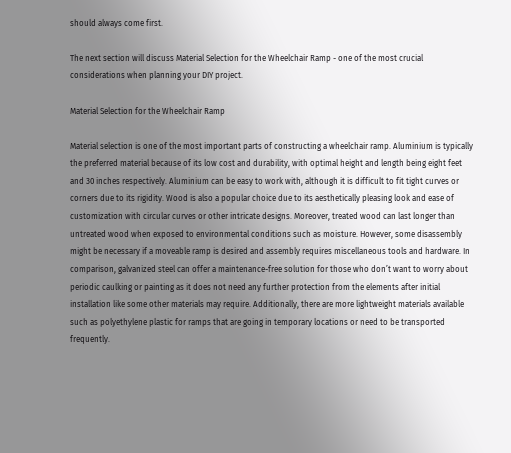should always come first.

The next section will discuss Material Selection for the Wheelchair Ramp - one of the most crucial considerations when planning your DIY project.

Material Selection for the Wheelchair Ramp

Material selection is one of the most important parts of constructing a wheelchair ramp. Aluminium is typically the preferred material because of its low cost and durability, with optimal height and length being eight feet and 30 inches respectively. Aluminium can be easy to work with, although it is difficult to fit tight curves or corners due to its rigidity. Wood is also a popular choice due to its aesthetically pleasing look and ease of customization with circular curves or other intricate designs. Moreover, treated wood can last longer than untreated wood when exposed to environmental conditions such as moisture. However, some disassembly might be necessary if a moveable ramp is desired and assembly requires miscellaneous tools and hardware. In comparison, galvanized steel can offer a maintenance-free solution for those who don’t want to worry about periodic caulking or painting as it does not need any further protection from the elements after initial installation like some other materials may require. Additionally, there are more lightweight materials available such as polyethylene plastic for ramps that are going in temporary locations or need to be transported frequently.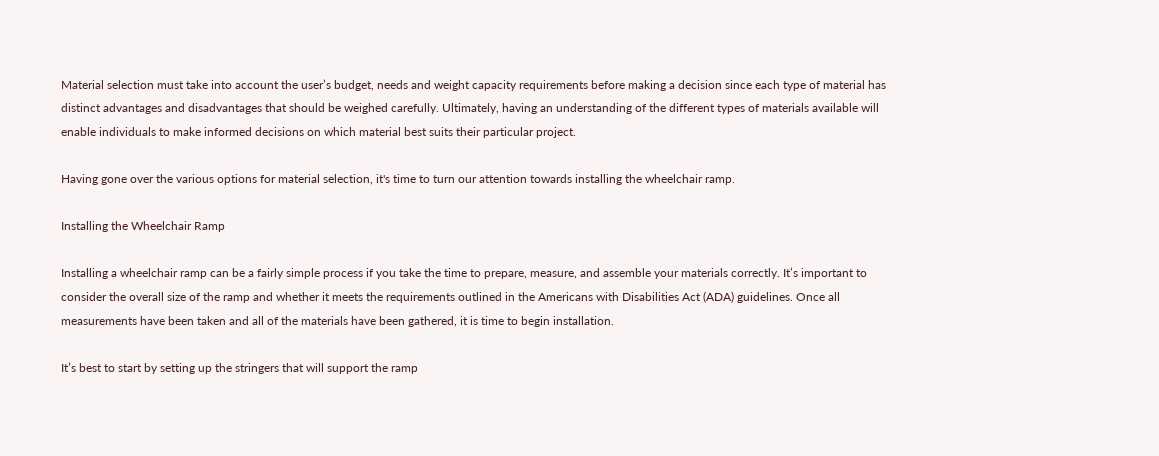Material selection must take into account the user’s budget, needs and weight capacity requirements before making a decision since each type of material has distinct advantages and disadvantages that should be weighed carefully. Ultimately, having an understanding of the different types of materials available will enable individuals to make informed decisions on which material best suits their particular project.

Having gone over the various options for material selection, it's time to turn our attention towards installing the wheelchair ramp.

Installing the Wheelchair Ramp

Installing a wheelchair ramp can be a fairly simple process if you take the time to prepare, measure, and assemble your materials correctly. It’s important to consider the overall size of the ramp and whether it meets the requirements outlined in the Americans with Disabilities Act (ADA) guidelines. Once all measurements have been taken and all of the materials have been gathered, it is time to begin installation.

It’s best to start by setting up the stringers that will support the ramp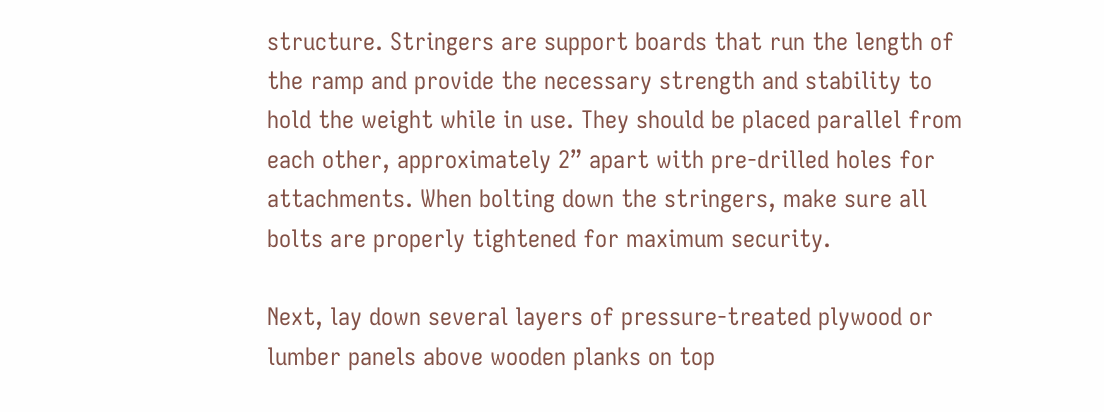structure. Stringers are support boards that run the length of the ramp and provide the necessary strength and stability to hold the weight while in use. They should be placed parallel from each other, approximately 2” apart with pre-drilled holes for attachments. When bolting down the stringers, make sure all bolts are properly tightened for maximum security.

Next, lay down several layers of pressure-treated plywood or lumber panels above wooden planks on top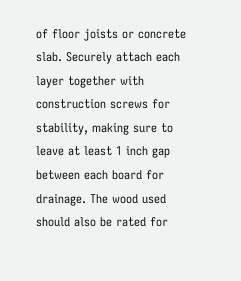of floor joists or concrete slab. Securely attach each layer together with construction screws for stability, making sure to leave at least 1 inch gap between each board for drainage. The wood used should also be rated for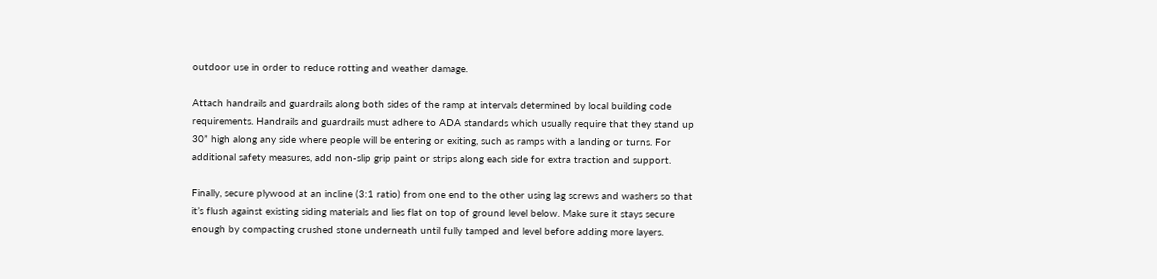outdoor use in order to reduce rotting and weather damage.

Attach handrails and guardrails along both sides of the ramp at intervals determined by local building code requirements. Handrails and guardrails must adhere to ADA standards which usually require that they stand up 30” high along any side where people will be entering or exiting, such as ramps with a landing or turns. For additional safety measures, add non-slip grip paint or strips along each side for extra traction and support.

Finally, secure plywood at an incline (3:1 ratio) from one end to the other using lag screws and washers so that it’s flush against existing siding materials and lies flat on top of ground level below. Make sure it stays secure enough by compacting crushed stone underneath until fully tamped and level before adding more layers.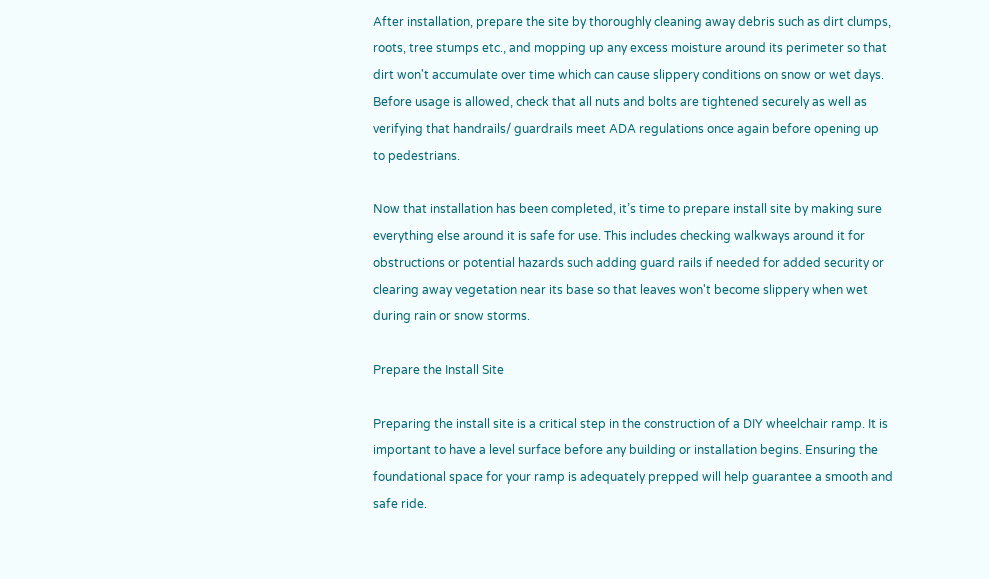After installation, prepare the site by thoroughly cleaning away debris such as dirt clumps, roots, tree stumps etc., and mopping up any excess moisture around its perimeter so that dirt won't accumulate over time which can cause slippery conditions on snow or wet days. Before usage is allowed, check that all nuts and bolts are tightened securely as well as verifying that handrails/ guardrails meet ADA regulations once again before opening up to pedestrians.

Now that installation has been completed, it’s time to prepare install site by making sure everything else around it is safe for use. This includes checking walkways around it for obstructions or potential hazards such adding guard rails if needed for added security or clearing away vegetation near its base so that leaves won't become slippery when wet during rain or snow storms.

Prepare the Install Site

Preparing the install site is a critical step in the construction of a DIY wheelchair ramp. It is important to have a level surface before any building or installation begins. Ensuring the foundational space for your ramp is adequately prepped will help guarantee a smooth and safe ride.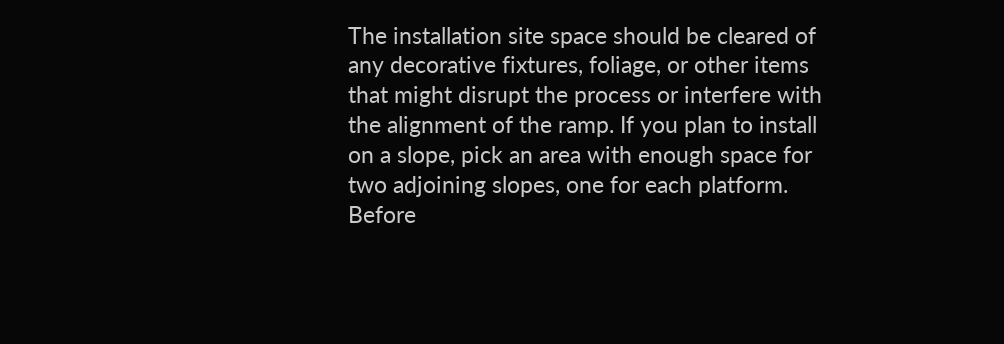The installation site space should be cleared of any decorative fixtures, foliage, or other items that might disrupt the process or interfere with the alignment of the ramp. If you plan to install on a slope, pick an area with enough space for two adjoining slopes, one for each platform. Before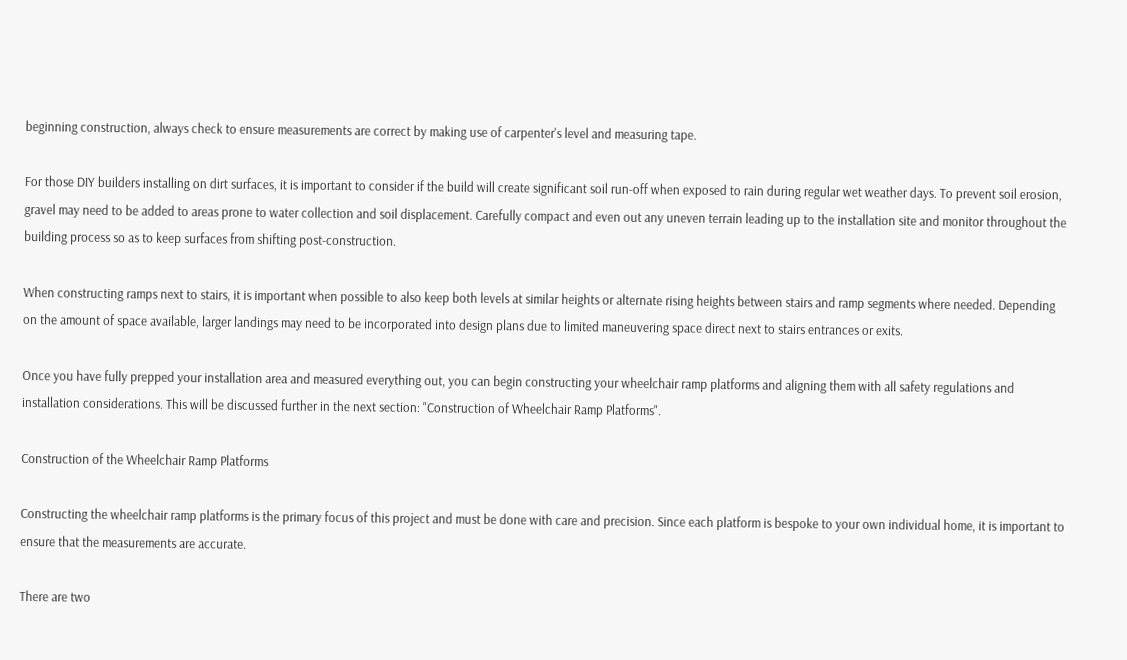beginning construction, always check to ensure measurements are correct by making use of carpenter's level and measuring tape.

For those DIY builders installing on dirt surfaces, it is important to consider if the build will create significant soil run-off when exposed to rain during regular wet weather days. To prevent soil erosion, gravel may need to be added to areas prone to water collection and soil displacement. Carefully compact and even out any uneven terrain leading up to the installation site and monitor throughout the building process so as to keep surfaces from shifting post-construction.

When constructing ramps next to stairs, it is important when possible to also keep both levels at similar heights or alternate rising heights between stairs and ramp segments where needed. Depending on the amount of space available, larger landings may need to be incorporated into design plans due to limited maneuvering space direct next to stairs entrances or exits.

Once you have fully prepped your installation area and measured everything out, you can begin constructing your wheelchair ramp platforms and aligning them with all safety regulations and installation considerations. This will be discussed further in the next section: "Construction of Wheelchair Ramp Platforms".

Construction of the Wheelchair Ramp Platforms

Constructing the wheelchair ramp platforms is the primary focus of this project and must be done with care and precision. Since each platform is bespoke to your own individual home, it is important to ensure that the measurements are accurate.

There are two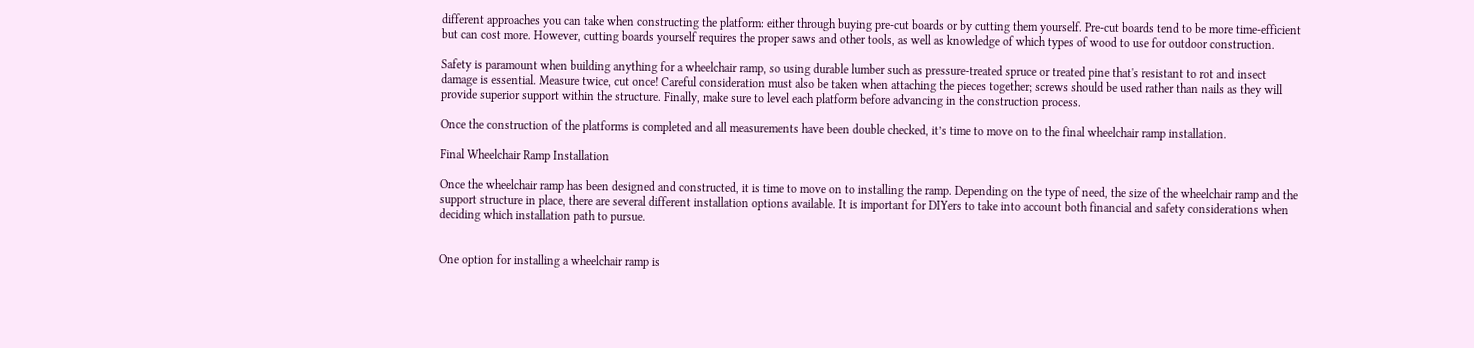different approaches you can take when constructing the platform: either through buying pre-cut boards or by cutting them yourself. Pre-cut boards tend to be more time-efficient but can cost more. However, cutting boards yourself requires the proper saws and other tools, as well as knowledge of which types of wood to use for outdoor construction.

Safety is paramount when building anything for a wheelchair ramp, so using durable lumber such as pressure-treated spruce or treated pine that's resistant to rot and insect damage is essential. Measure twice, cut once! Careful consideration must also be taken when attaching the pieces together; screws should be used rather than nails as they will provide superior support within the structure. Finally, make sure to level each platform before advancing in the construction process.

Once the construction of the platforms is completed and all measurements have been double checked, it’s time to move on to the final wheelchair ramp installation.

Final Wheelchair Ramp Installation

Once the wheelchair ramp has been designed and constructed, it is time to move on to installing the ramp. Depending on the type of need, the size of the wheelchair ramp and the support structure in place, there are several different installation options available. It is important for DIYers to take into account both financial and safety considerations when deciding which installation path to pursue.


One option for installing a wheelchair ramp is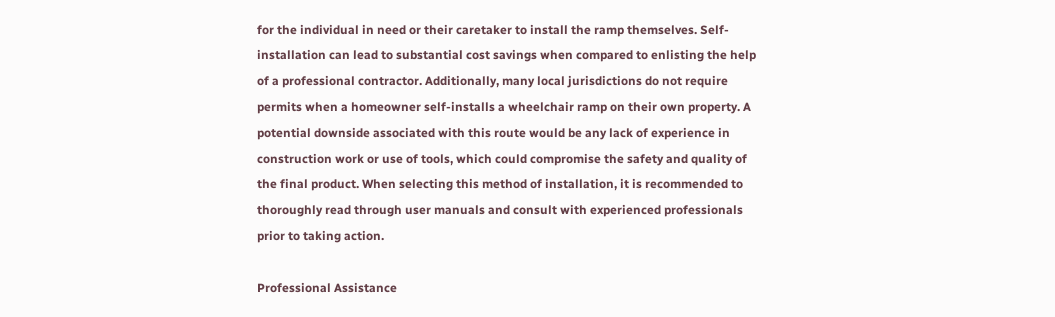for the individual in need or their caretaker to install the ramp themselves. Self-installation can lead to substantial cost savings when compared to enlisting the help of a professional contractor. Additionally, many local jurisdictions do not require permits when a homeowner self-installs a wheelchair ramp on their own property. A potential downside associated with this route would be any lack of experience in construction work or use of tools, which could compromise the safety and quality of the final product. When selecting this method of installation, it is recommended to thoroughly read through user manuals and consult with experienced professionals prior to taking action.

Professional Assistance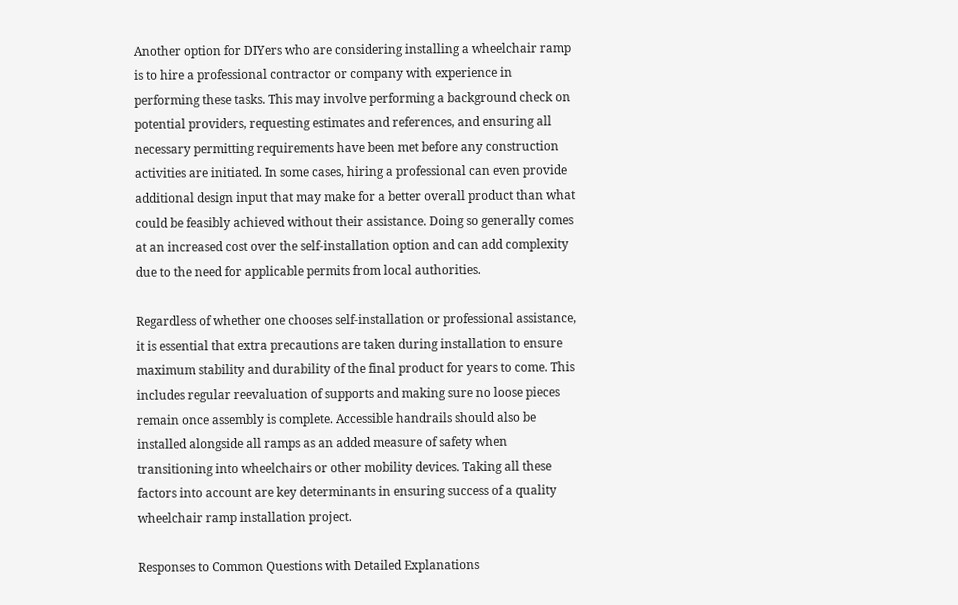Another option for DIYers who are considering installing a wheelchair ramp is to hire a professional contractor or company with experience in performing these tasks. This may involve performing a background check on potential providers, requesting estimates and references, and ensuring all necessary permitting requirements have been met before any construction activities are initiated. In some cases, hiring a professional can even provide additional design input that may make for a better overall product than what could be feasibly achieved without their assistance. Doing so generally comes at an increased cost over the self-installation option and can add complexity due to the need for applicable permits from local authorities.

Regardless of whether one chooses self-installation or professional assistance, it is essential that extra precautions are taken during installation to ensure maximum stability and durability of the final product for years to come. This includes regular reevaluation of supports and making sure no loose pieces remain once assembly is complete. Accessible handrails should also be installed alongside all ramps as an added measure of safety when transitioning into wheelchairs or other mobility devices. Taking all these factors into account are key determinants in ensuring success of a quality wheelchair ramp installation project.

Responses to Common Questions with Detailed Explanations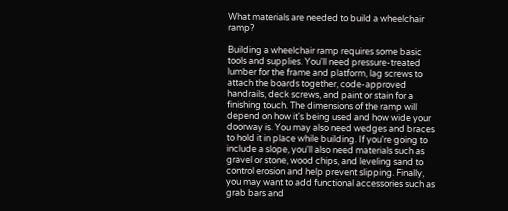What materials are needed to build a wheelchair ramp?

Building a wheelchair ramp requires some basic tools and supplies. You'll need pressure-treated lumber for the frame and platform, lag screws to attach the boards together, code-approved handrails, deck screws, and paint or stain for a finishing touch. The dimensions of the ramp will depend on how it's being used and how wide your doorway is. You may also need wedges and braces to hold it in place while building. If you're going to include a slope, you'll also need materials such as gravel or stone, wood chips, and leveling sand to control erosion and help prevent slipping. Finally, you may want to add functional accessories such as grab bars and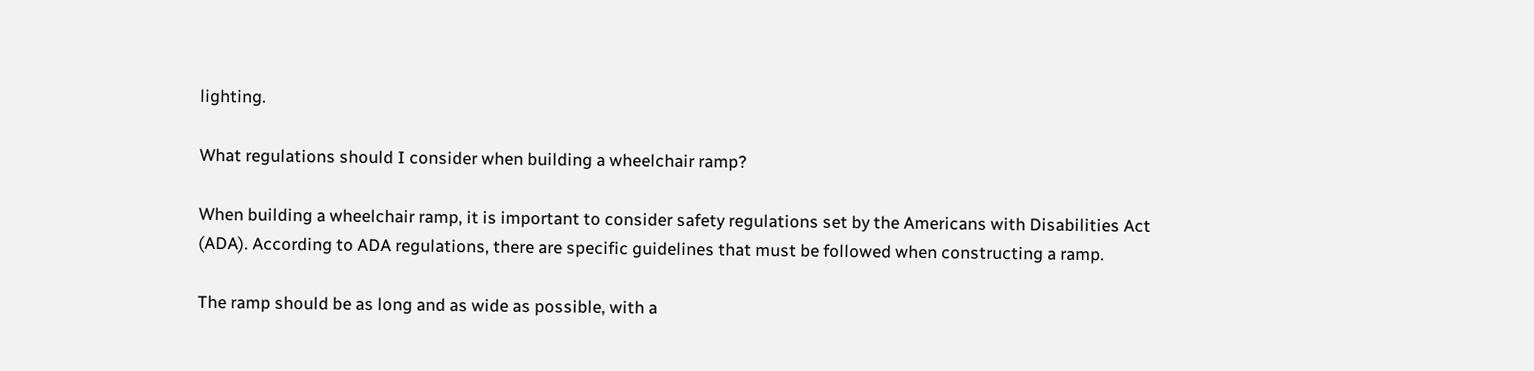lighting.

What regulations should I consider when building a wheelchair ramp?

When building a wheelchair ramp, it is important to consider safety regulations set by the Americans with Disabilities Act (ADA). According to ADA regulations, there are specific guidelines that must be followed when constructing a ramp.

The ramp should be as long and as wide as possible, with a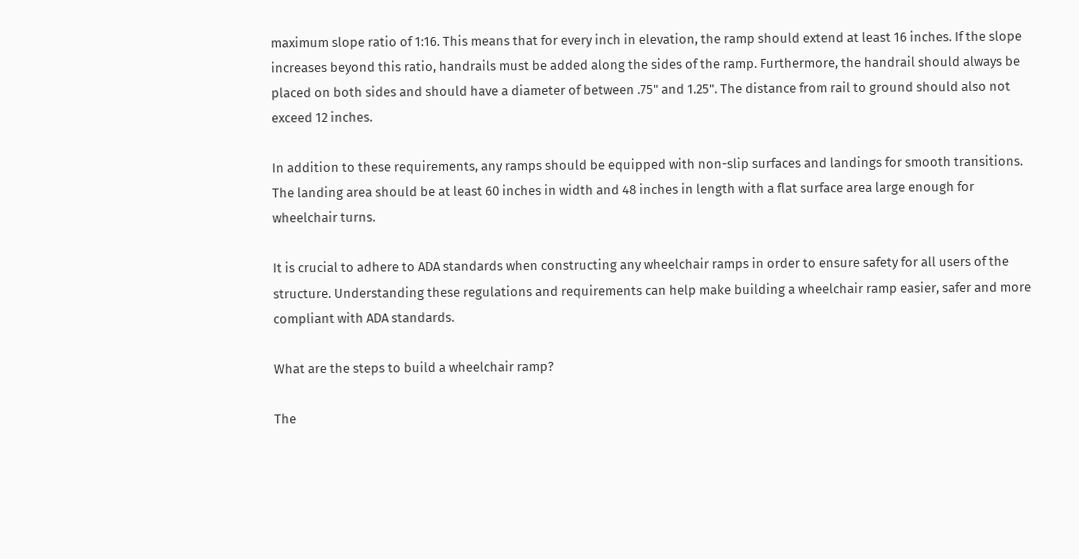maximum slope ratio of 1:16. This means that for every inch in elevation, the ramp should extend at least 16 inches. If the slope increases beyond this ratio, handrails must be added along the sides of the ramp. Furthermore, the handrail should always be placed on both sides and should have a diameter of between .75" and 1.25". The distance from rail to ground should also not exceed 12 inches.

In addition to these requirements, any ramps should be equipped with non-slip surfaces and landings for smooth transitions. The landing area should be at least 60 inches in width and 48 inches in length with a flat surface area large enough for wheelchair turns.

It is crucial to adhere to ADA standards when constructing any wheelchair ramps in order to ensure safety for all users of the structure. Understanding these regulations and requirements can help make building a wheelchair ramp easier, safer and more compliant with ADA standards.

What are the steps to build a wheelchair ramp?

The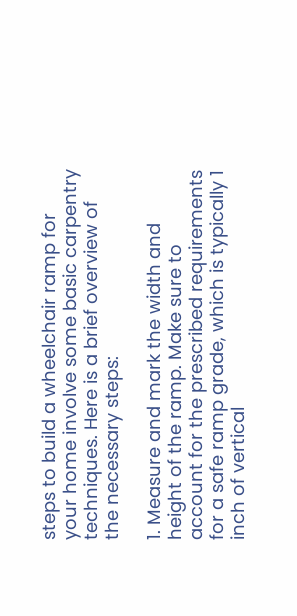steps to build a wheelchair ramp for your home involve some basic carpentry techniques. Here is a brief overview of the necessary steps:

1. Measure and mark the width and height of the ramp. Make sure to account for the prescribed requirements for a safe ramp grade, which is typically 1 inch of vertical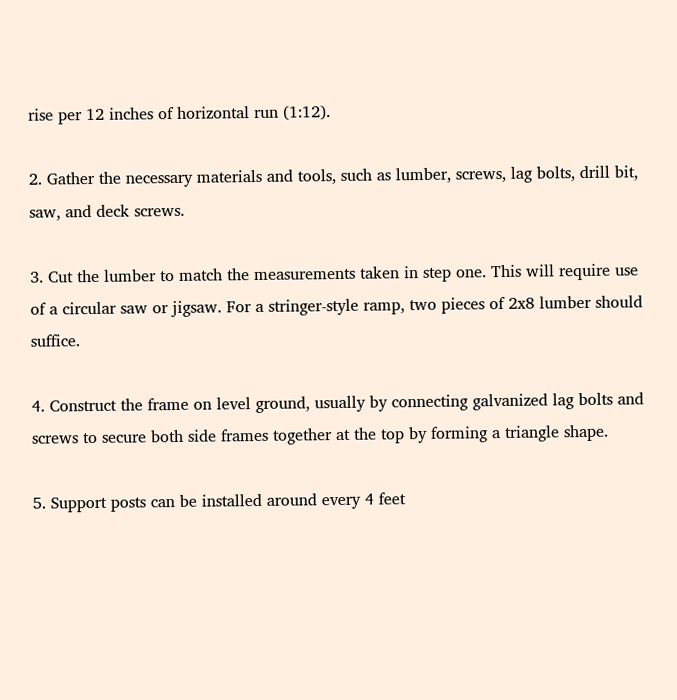rise per 12 inches of horizontal run (1:12).

2. Gather the necessary materials and tools, such as lumber, screws, lag bolts, drill bit, saw, and deck screws.

3. Cut the lumber to match the measurements taken in step one. This will require use of a circular saw or jigsaw. For a stringer-style ramp, two pieces of 2x8 lumber should suffice.

4. Construct the frame on level ground, usually by connecting galvanized lag bolts and screws to secure both side frames together at the top by forming a triangle shape.

5. Support posts can be installed around every 4 feet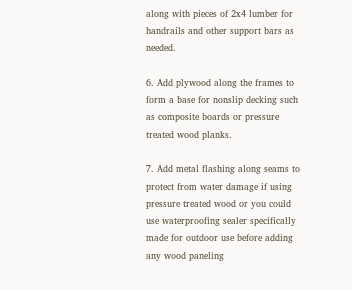along with pieces of 2x4 lumber for handrails and other support bars as needed.

6. Add plywood along the frames to form a base for nonslip decking such as composite boards or pressure treated wood planks.

7. Add metal flashing along seams to protect from water damage if using pressure treated wood or you could use waterproofing sealer specifically made for outdoor use before adding any wood paneling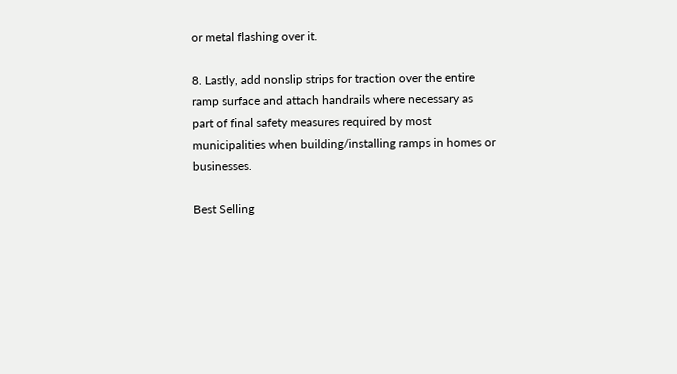or metal flashing over it.

8. Lastly, add nonslip strips for traction over the entire ramp surface and attach handrails where necessary as part of final safety measures required by most municipalities when building/installing ramps in homes or businesses.

Best Selling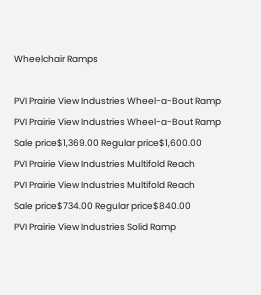Wheelchair Ramps

PVI Prairie View Industries Wheel-a-Bout Ramp
PVI Prairie View Industries Wheel-a-Bout Ramp
Sale price$1,369.00 Regular price$1,600.00
PVI Prairie View Industries Multifold Reach
PVI Prairie View Industries Multifold Reach
Sale price$734.00 Regular price$840.00
PVI Prairie View Industries Solid Ramp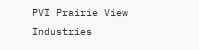PVI Prairie View Industries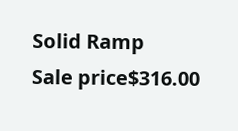Solid Ramp
Sale price$316.00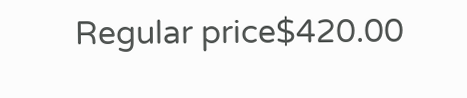Regular price$420.00